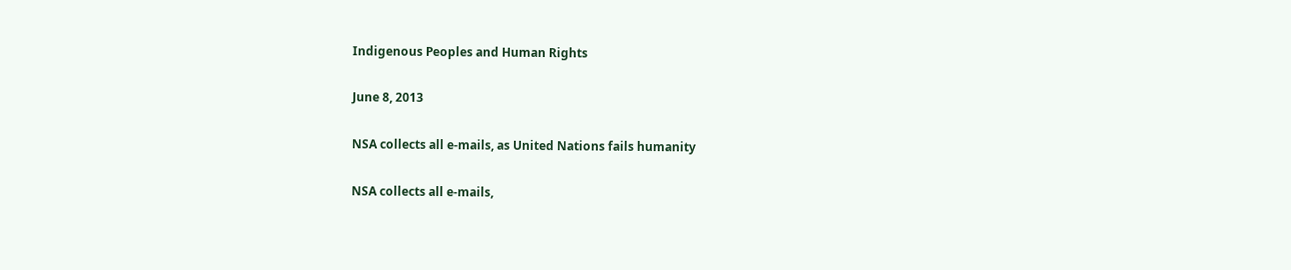Indigenous Peoples and Human Rights

June 8, 2013

NSA collects all e-mails, as United Nations fails humanity

NSA collects all e-mails,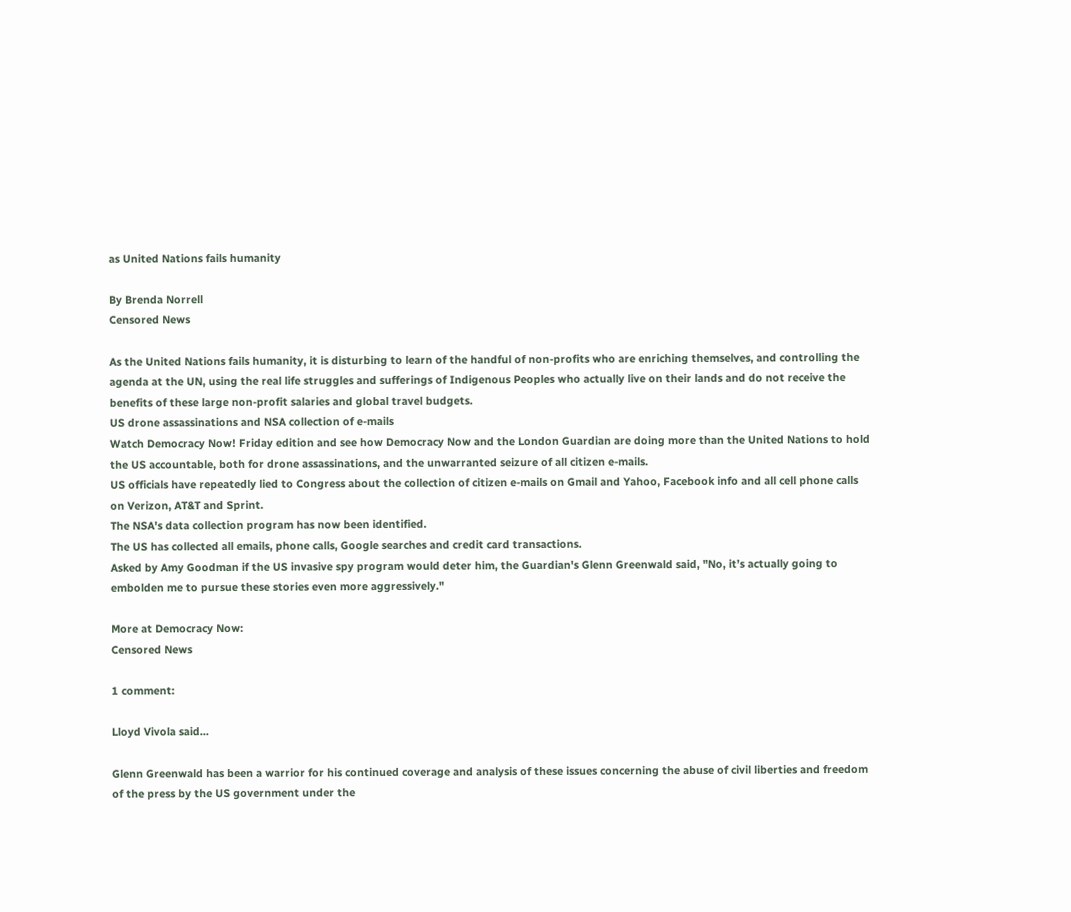as United Nations fails humanity

By Brenda Norrell
Censored News

As the United Nations fails humanity, it is disturbing to learn of the handful of non-profits who are enriching themselves, and controlling the agenda at the UN, using the real life struggles and sufferings of Indigenous Peoples who actually live on their lands and do not receive the benefits of these large non-profit salaries and global travel budgets.
US drone assassinations and NSA collection of e-mails
Watch Democracy Now! Friday edition and see how Democracy Now and the London Guardian are doing more than the United Nations to hold the US accountable, both for drone assassinations, and the unwarranted seizure of all citizen e-mails.
US officials have repeatedly lied to Congress about the collection of citizen e-mails on Gmail and Yahoo, Facebook info and all cell phone calls on Verizon, AT&T and Sprint.
The NSA's data collection program has now been identified.
The US has collected all emails, phone calls, Google searches and credit card transactions.
Asked by Amy Goodman if the US invasive spy program would deter him, the Guardian's Glenn Greenwald said, "No, it’s actually going to embolden me to pursue these stories even more aggressively."

More at Democracy Now:
Censored News

1 comment:

Lloyd Vivola said...

Glenn Greenwald has been a warrior for his continued coverage and analysis of these issues concerning the abuse of civil liberties and freedom of the press by the US government under the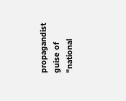propagandist guise of "national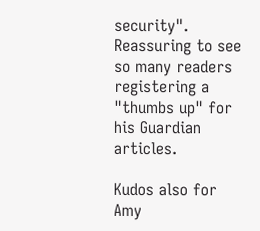security". Reassuring to see so many readers registering a "thumbs up" for his Guardian articles.

Kudos also for Amy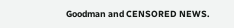Goodman and CENSORED NEWS.